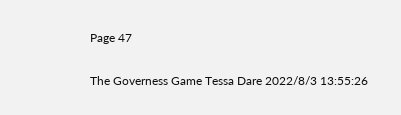Page 47

The Governess Game Tessa Dare 2022/8/3 13:55:26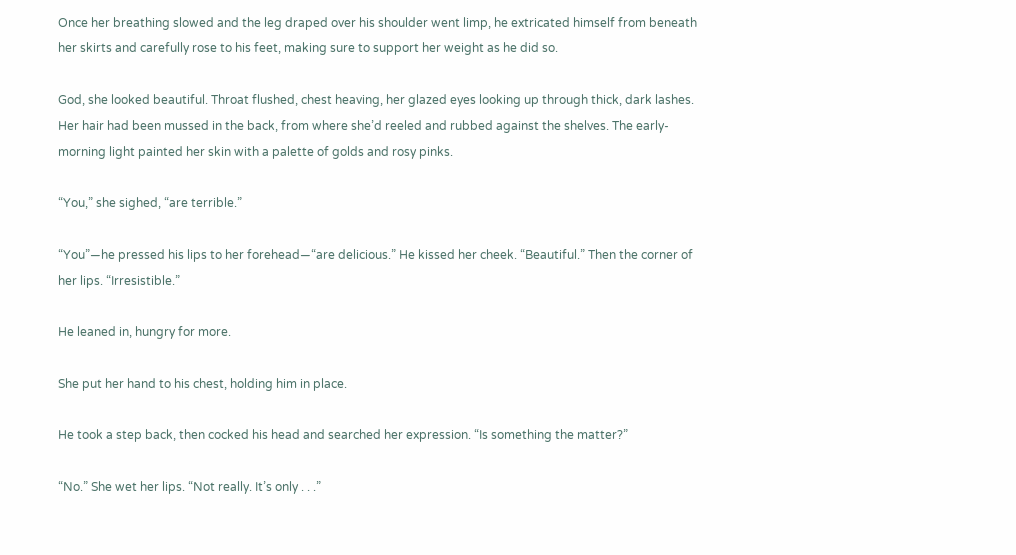Once her breathing slowed and the leg draped over his shoulder went limp, he extricated himself from beneath her skirts and carefully rose to his feet, making sure to support her weight as he did so.

God, she looked beautiful. Throat flushed, chest heaving, her glazed eyes looking up through thick, dark lashes. Her hair had been mussed in the back, from where she’d reeled and rubbed against the shelves. The early-morning light painted her skin with a palette of golds and rosy pinks.

“You,” she sighed, “are terrible.”

“You”—he pressed his lips to her forehead—“are delicious.” He kissed her cheek. “Beautiful.” Then the corner of her lips. “Irresistible.”

He leaned in, hungry for more.

She put her hand to his chest, holding him in place.

He took a step back, then cocked his head and searched her expression. “Is something the matter?”

“No.” She wet her lips. “Not really. It’s only . . .”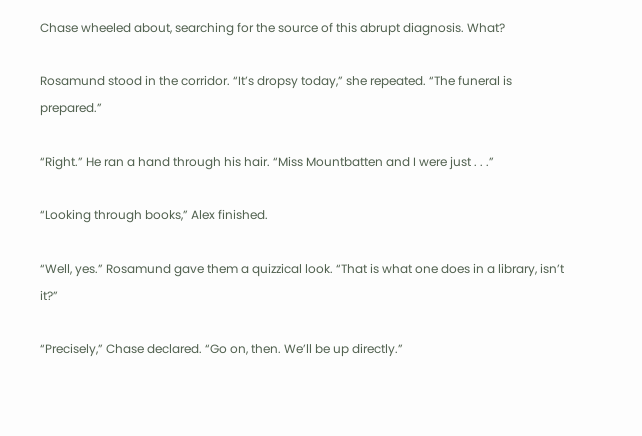Chase wheeled about, searching for the source of this abrupt diagnosis. What?

Rosamund stood in the corridor. “It’s dropsy today,” she repeated. “The funeral is prepared.”

“Right.” He ran a hand through his hair. “Miss Mountbatten and I were just . . .”

“Looking through books,” Alex finished.

“Well, yes.” Rosamund gave them a quizzical look. “That is what one does in a library, isn’t it?”

“Precisely,” Chase declared. “Go on, then. We’ll be up directly.”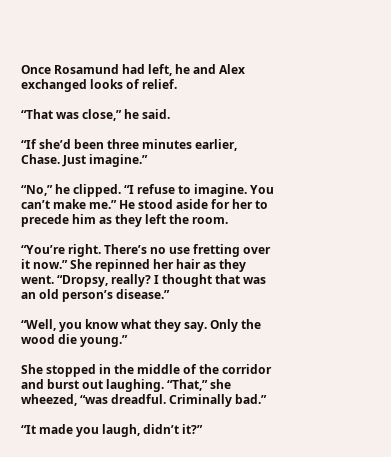Once Rosamund had left, he and Alex exchanged looks of relief.

“That was close,” he said.

“If she’d been three minutes earlier, Chase. Just imagine.”

“No,” he clipped. “I refuse to imagine. You can’t make me.” He stood aside for her to precede him as they left the room.

“You’re right. There’s no use fretting over it now.” She repinned her hair as they went. “Dropsy, really? I thought that was an old person’s disease.”

“Well, you know what they say. Only the wood die young.”

She stopped in the middle of the corridor and burst out laughing. “That,” she wheezed, “was dreadful. Criminally bad.”

“It made you laugh, didn’t it?”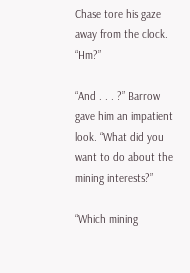Chase tore his gaze away from the clock. “Hm?”

“And . . . ?” Barrow gave him an impatient look. “What did you want to do about the mining interests?”

“Which mining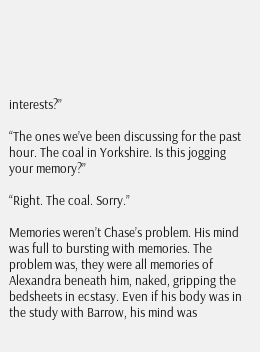interests?”

“The ones we’ve been discussing for the past hour. The coal in Yorkshire. Is this jogging your memory?”

“Right. The coal. Sorry.”

Memories weren’t Chase’s problem. His mind was full to bursting with memories. The problem was, they were all memories of Alexandra beneath him, naked, gripping the bedsheets in ecstasy. Even if his body was in the study with Barrow, his mind was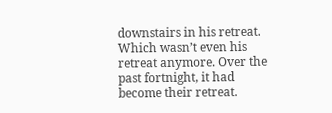downstairs in his retreat. Which wasn’t even his retreat anymore. Over the past fortnight, it had become their retreat.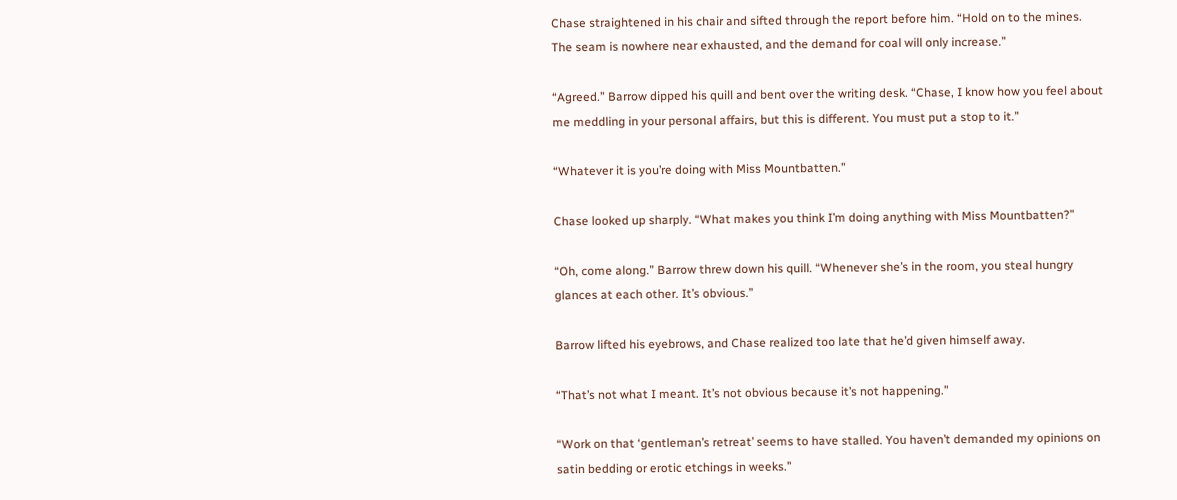Chase straightened in his chair and sifted through the report before him. “Hold on to the mines. The seam is nowhere near exhausted, and the demand for coal will only increase.”

“Agreed.” Barrow dipped his quill and bent over the writing desk. “Chase, I know how you feel about me meddling in your personal affairs, but this is different. You must put a stop to it.”

“Whatever it is you’re doing with Miss Mountbatten.”

Chase looked up sharply. “What makes you think I’m doing anything with Miss Mountbatten?”

“Oh, come along.” Barrow threw down his quill. “Whenever she’s in the room, you steal hungry glances at each other. It’s obvious.”

Barrow lifted his eyebrows, and Chase realized too late that he’d given himself away.

“That’s not what I meant. It’s not obvious because it’s not happening.”

“Work on that ‘gentleman’s retreat’ seems to have stalled. You haven’t demanded my opinions on satin bedding or erotic etchings in weeks.”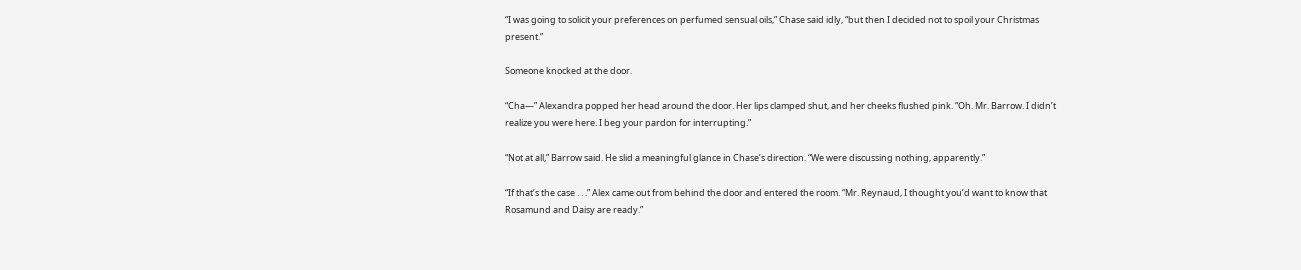“I was going to solicit your preferences on perfumed sensual oils,” Chase said idly, “but then I decided not to spoil your Christmas present.”

Someone knocked at the door.

“Cha—” Alexandra popped her head around the door. Her lips clamped shut, and her cheeks flushed pink. “Oh. Mr. Barrow. I didn’t realize you were here. I beg your pardon for interrupting.”

“Not at all,” Barrow said. He slid a meaningful glance in Chase’s direction. “We were discussing nothing, apparently.”

“If that’s the case . . .” Alex came out from behind the door and entered the room. “Mr. Reynaud, I thought you’d want to know that Rosamund and Daisy are ready.”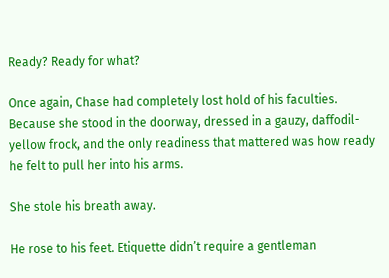Ready? Ready for what?

Once again, Chase had completely lost hold of his faculties. Because she stood in the doorway, dressed in a gauzy, daffodil-yellow frock, and the only readiness that mattered was how ready he felt to pull her into his arms.

She stole his breath away.

He rose to his feet. Etiquette didn’t require a gentleman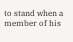to stand when a member of his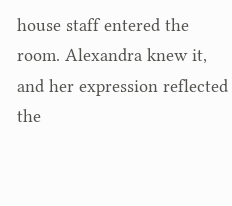house staff entered the room. Alexandra knew it, and her expression reflected the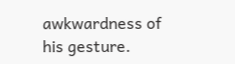awkwardness of his gesture.